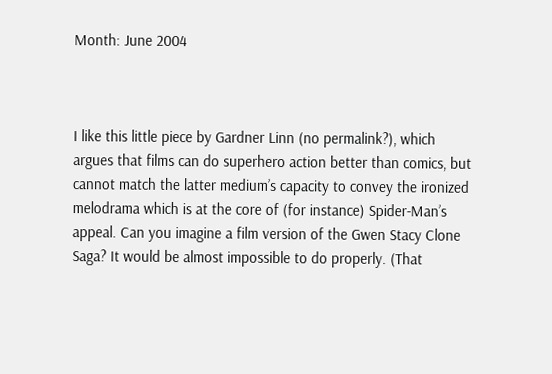Month: June 2004



I like this little piece by Gardner Linn (no permalink?), which argues that films can do superhero action better than comics, but cannot match the latter medium’s capacity to convey the ironized melodrama which is at the core of (for instance) Spider-Man’s appeal. Can you imagine a film version of the Gwen Stacy Clone Saga? It would be almost impossible to do properly. (That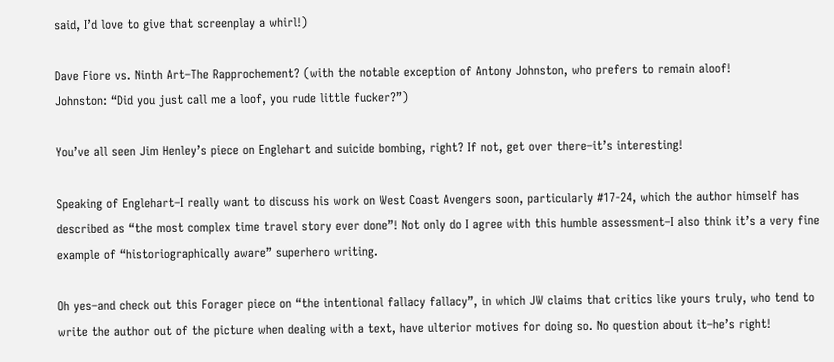said, I’d love to give that screenplay a whirl!)

Dave Fiore vs. Ninth Art–The Rapprochement? (with the notable exception of Antony Johnston, who prefers to remain aloof!
Johnston: “Did you just call me a loof, you rude little fucker?”)

You’ve all seen Jim Henley’s piece on Englehart and suicide bombing, right? If not, get over there–it’s interesting!

Speaking of Englehart–I really want to discuss his work on West Coast Avengers soon, particularly #17-24, which the author himself has described as “the most complex time travel story ever done”! Not only do I agree with this humble assessment–I also think it’s a very fine example of “historiographically aware” superhero writing.

Oh yes–and check out this Forager piece on “the intentional fallacy fallacy”, in which JW claims that critics like yours truly, who tend to write the author out of the picture when dealing with a text, have ulterior motives for doing so. No question about it–he’s right!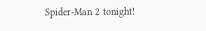Spider-Man 2 tonight!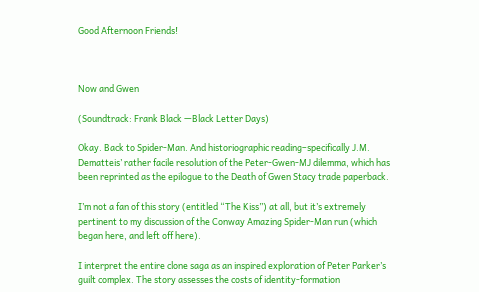Good Afternoon Friends!



Now and Gwen

(Soundtrack: Frank Black —Black Letter Days)

Okay. Back to Spider-Man. And historiographic reading–specifically J.M. Dematteis’ rather facile resolution of the Peter-Gwen-MJ dilemma, which has been reprinted as the epilogue to the Death of Gwen Stacy trade paperback.

I’m not a fan of this story (entitled “The Kiss”) at all, but it’s extremely pertinent to my discussion of the Conway Amazing Spider-Man run (which began here, and left off here).

I interpret the entire clone saga as an inspired exploration of Peter Parker’s guilt complex. The story assesses the costs of identity-formation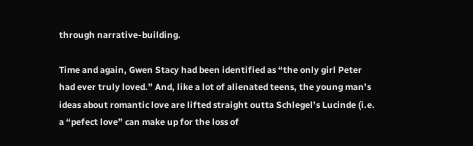through narrative-building.

Time and again, Gwen Stacy had been identified as “the only girl Peter had ever truly loved.” And, like a lot of alienated teens, the young man’s ideas about romantic love are lifted straight outta Schlegel’s Lucinde (i.e. a “pefect love” can make up for the loss of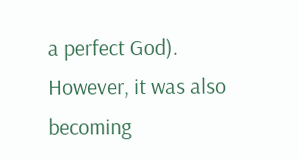a perfect God). However, it was also becoming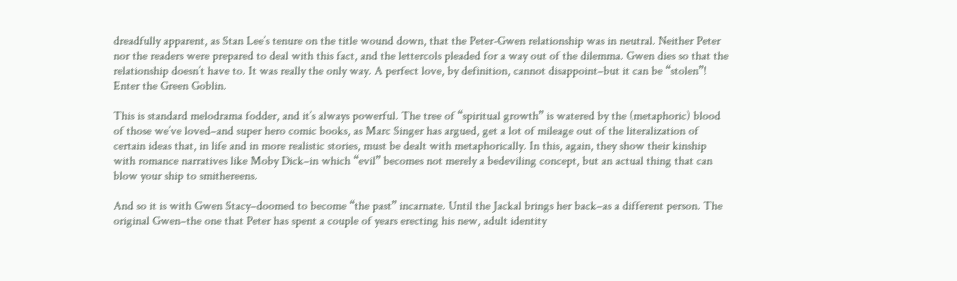dreadfully apparent, as Stan Lee’s tenure on the title wound down, that the Peter-Gwen relationship was in neutral. Neither Peter nor the readers were prepared to deal with this fact, and the lettercols pleaded for a way out of the dilemma. Gwen dies so that the relationship doesn’t have to. It was really the only way. A perfect love, by definition, cannot disappoint–but it can be “stolen”! Enter the Green Goblin.

This is standard melodrama fodder, and it’s always powerful. The tree of “spiritual growth” is watered by the (metaphoric) blood of those we’ve loved–and super hero comic books, as Marc Singer has argued, get a lot of mileage out of the literalization of certain ideas that, in life and in more realistic stories, must be dealt with metaphorically. In this, again, they show their kinship with romance narratives like Moby Dick–in which “evil” becomes not merely a bedeviling concept, but an actual thing that can blow your ship to smithereens.

And so it is with Gwen Stacy–doomed to become “the past” incarnate. Until the Jackal brings her back–as a different person. The original Gwen–the one that Peter has spent a couple of years erecting his new, adult identity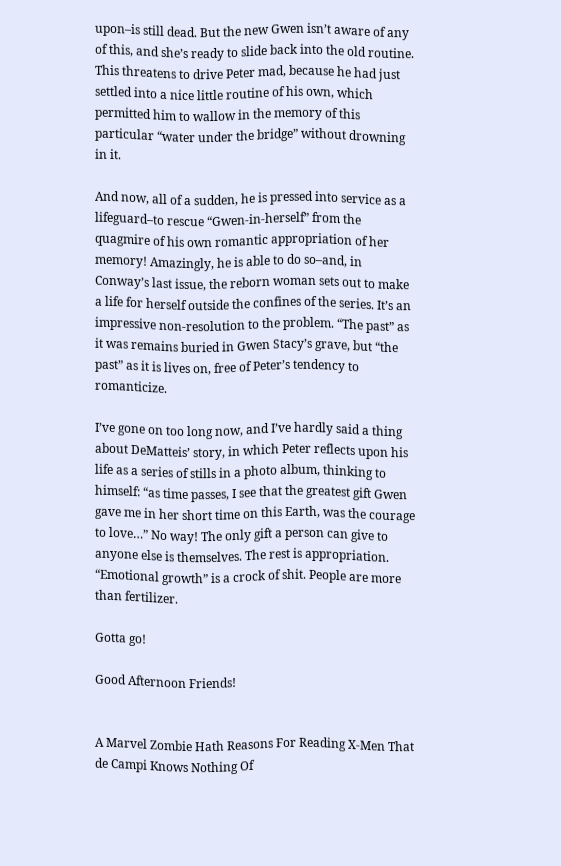upon–is still dead. But the new Gwen isn’t aware of any of this, and she’s ready to slide back into the old routine. This threatens to drive Peter mad, because he had just settled into a nice little routine of his own, which permitted him to wallow in the memory of this particular “water under the bridge” without drowning in it.

And now, all of a sudden, he is pressed into service as a lifeguard–to rescue “Gwen-in-herself” from the quagmire of his own romantic appropriation of her memory! Amazingly, he is able to do so–and, in Conway’s last issue, the reborn woman sets out to make a life for herself outside the confines of the series. It’s an impressive non-resolution to the problem. “The past” as it was remains buried in Gwen Stacy’s grave, but “the past” as it is lives on, free of Peter’s tendency to romanticize.

I’ve gone on too long now, and I’ve hardly said a thing about DeMatteis’ story, in which Peter reflects upon his life as a series of stills in a photo album, thinking to himself: “as time passes, I see that the greatest gift Gwen gave me in her short time on this Earth, was the courage to love…” No way! The only gift a person can give to anyone else is themselves. The rest is appropriation. “Emotional growth” is a crock of shit. People are more than fertilizer.

Gotta go!

Good Afternoon Friends!


A Marvel Zombie Hath Reasons For Reading X-Men That de Campi Knows Nothing Of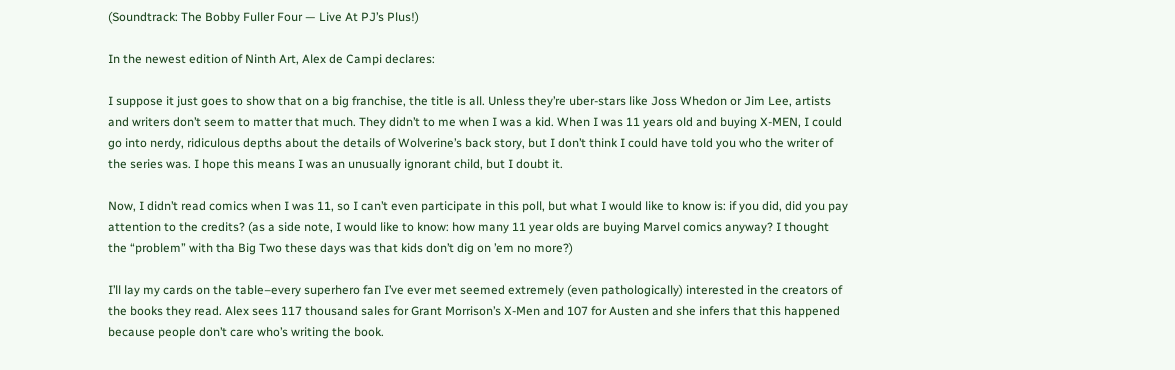(Soundtrack: The Bobby Fuller Four — Live At PJ’s Plus!)

In the newest edition of Ninth Art, Alex de Campi declares:

I suppose it just goes to show that on a big franchise, the title is all. Unless they’re uber-stars like Joss Whedon or Jim Lee, artists and writers don’t seem to matter that much. They didn’t to me when I was a kid. When I was 11 years old and buying X-MEN, I could go into nerdy, ridiculous depths about the details of Wolverine’s back story, but I don’t think I could have told you who the writer of the series was. I hope this means I was an unusually ignorant child, but I doubt it.

Now, I didn’t read comics when I was 11, so I can’t even participate in this poll, but what I would like to know is: if you did, did you pay attention to the credits? (as a side note, I would like to know: how many 11 year olds are buying Marvel comics anyway? I thought the “problem” with tha Big Two these days was that kids don’t dig on ’em no more?)

I’ll lay my cards on the table–every superhero fan I’ve ever met seemed extremely (even pathologically) interested in the creators of the books they read. Alex sees 117 thousand sales for Grant Morrison’s X-Men and 107 for Austen and she infers that this happened because people don’t care who’s writing the book.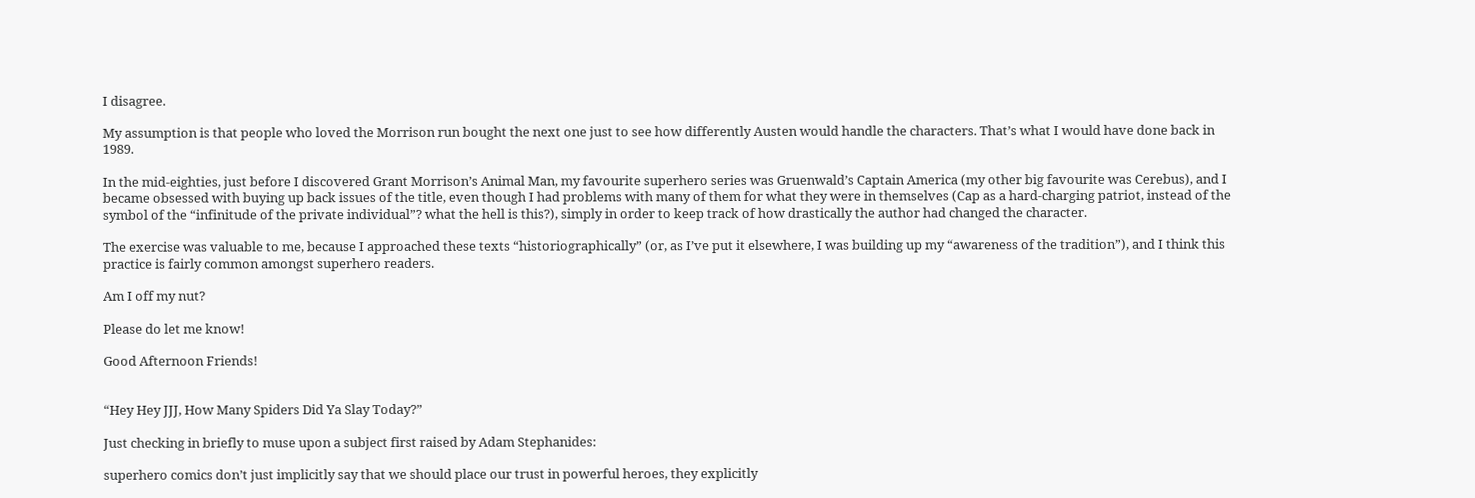I disagree.

My assumption is that people who loved the Morrison run bought the next one just to see how differently Austen would handle the characters. That’s what I would have done back in 1989.

In the mid-eighties, just before I discovered Grant Morrison’s Animal Man, my favourite superhero series was Gruenwald’s Captain America (my other big favourite was Cerebus), and I became obsessed with buying up back issues of the title, even though I had problems with many of them for what they were in themselves (Cap as a hard-charging patriot, instead of the symbol of the “infinitude of the private individual”? what the hell is this?), simply in order to keep track of how drastically the author had changed the character.

The exercise was valuable to me, because I approached these texts “historiographically” (or, as I’ve put it elsewhere, I was building up my “awareness of the tradition”), and I think this practice is fairly common amongst superhero readers.

Am I off my nut?

Please do let me know!

Good Afternoon Friends!


“Hey Hey JJJ, How Many Spiders Did Ya Slay Today?”

Just checking in briefly to muse upon a subject first raised by Adam Stephanides:

superhero comics don’t just implicitly say that we should place our trust in powerful heroes, they explicitly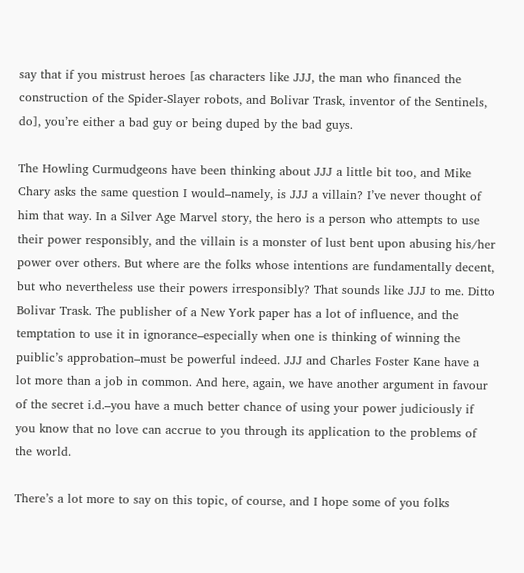say that if you mistrust heroes [as characters like JJJ, the man who financed the construction of the Spider-Slayer robots, and Bolivar Trask, inventor of the Sentinels, do], you’re either a bad guy or being duped by the bad guys.

The Howling Curmudgeons have been thinking about JJJ a little bit too, and Mike Chary asks the same question I would–namely, is JJJ a villain? I’ve never thought of him that way. In a Silver Age Marvel story, the hero is a person who attempts to use their power responsibly, and the villain is a monster of lust bent upon abusing his/her power over others. But where are the folks whose intentions are fundamentally decent, but who nevertheless use their powers irresponsibly? That sounds like JJJ to me. Ditto Bolivar Trask. The publisher of a New York paper has a lot of influence, and the temptation to use it in ignorance–especially when one is thinking of winning the puiblic’s approbation–must be powerful indeed. JJJ and Charles Foster Kane have a lot more than a job in common. And here, again, we have another argument in favour of the secret i.d.–you have a much better chance of using your power judiciously if you know that no love can accrue to you through its application to the problems of the world.

There’s a lot more to say on this topic, of course, and I hope some of you folks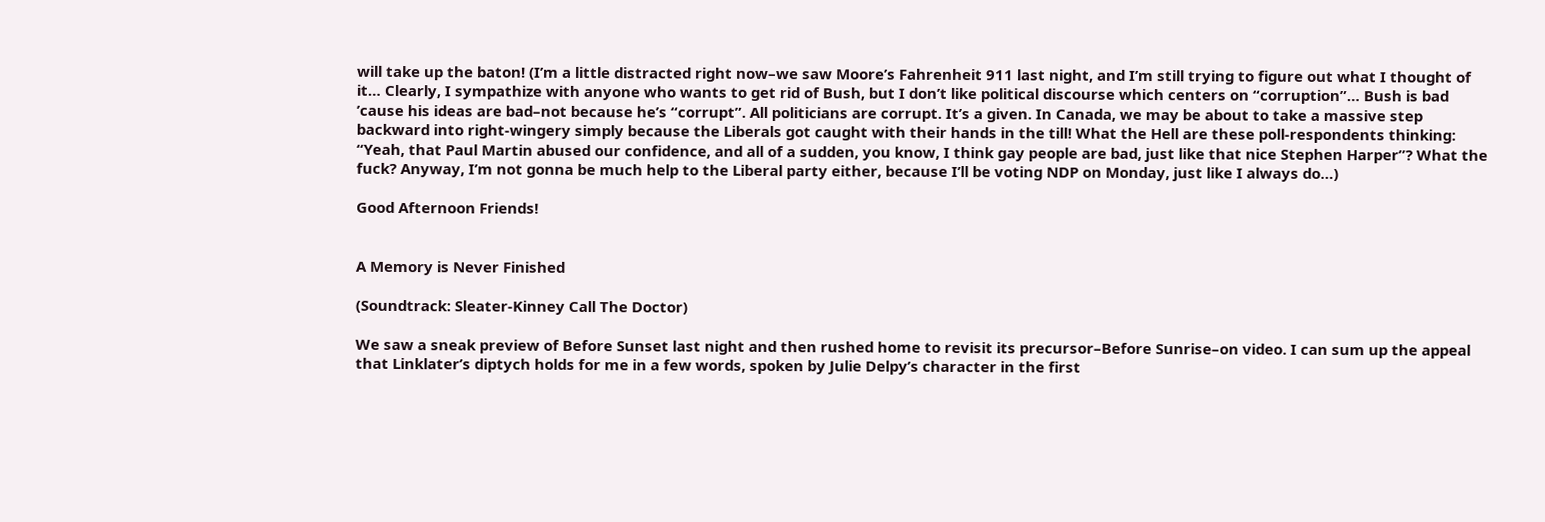will take up the baton! (I’m a little distracted right now–we saw Moore’s Fahrenheit 911 last night, and I’m still trying to figure out what I thought of it… Clearly, I sympathize with anyone who wants to get rid of Bush, but I don’t like political discourse which centers on “corruption”… Bush is bad ’cause his ideas are bad–not because he’s “corrupt”. All politicians are corrupt. It’s a given. In Canada, we may be about to take a massive step backward into right-wingery simply because the Liberals got caught with their hands in the till! What the Hell are these poll-respondents thinking: “Yeah, that Paul Martin abused our confidence, and all of a sudden, you know, I think gay people are bad, just like that nice Stephen Harper”? What the fuck? Anyway, I’m not gonna be much help to the Liberal party either, because I’ll be voting NDP on Monday, just like I always do…)

Good Afternoon Friends!


A Memory is Never Finished

(Soundtrack: Sleater-Kinney Call The Doctor)

We saw a sneak preview of Before Sunset last night and then rushed home to revisit its precursor–Before Sunrise–on video. I can sum up the appeal that Linklater’s diptych holds for me in a few words, spoken by Julie Delpy’s character in the first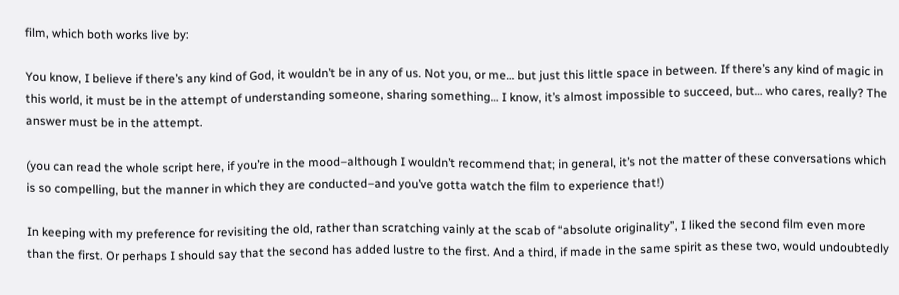film, which both works live by:

You know, I believe if there’s any kind of God, it wouldn’t be in any of us. Not you, or me… but just this little space in between. If there’s any kind of magic in this world, it must be in the attempt of understanding someone, sharing something… I know, it’s almost impossible to succeed, but… who cares, really? The answer must be in the attempt.

(you can read the whole script here, if you’re in the mood–although I wouldn’t recommend that; in general, it’s not the matter of these conversations which is so compelling, but the manner in which they are conducted–and you’ve gotta watch the film to experience that!)

In keeping with my preference for revisiting the old, rather than scratching vainly at the scab of “absolute originality”, I liked the second film even more than the first. Or perhaps I should say that the second has added lustre to the first. And a third, if made in the same spirit as these two, would undoubtedly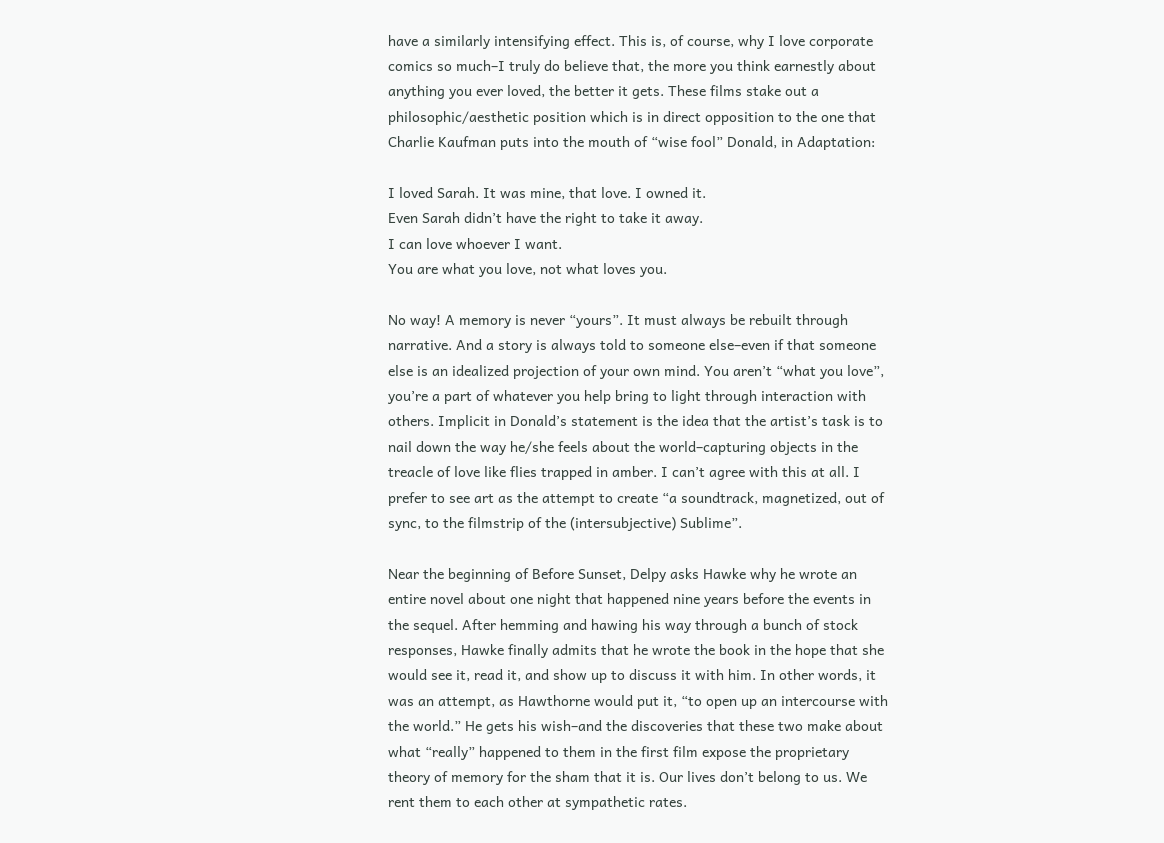have a similarly intensifying effect. This is, of course, why I love corporate comics so much–I truly do believe that, the more you think earnestly about anything you ever loved, the better it gets. These films stake out a philosophic/aesthetic position which is in direct opposition to the one that Charlie Kaufman puts into the mouth of “wise fool” Donald, in Adaptation:

I loved Sarah. It was mine, that love. I owned it.
Even Sarah didn’t have the right to take it away.
I can love whoever I want.
You are what you love, not what loves you.

No way! A memory is never “yours”. It must always be rebuilt through narrative. And a story is always told to someone else–even if that someone else is an idealized projection of your own mind. You aren’t “what you love”, you’re a part of whatever you help bring to light through interaction with others. Implicit in Donald’s statement is the idea that the artist’s task is to nail down the way he/she feels about the world–capturing objects in the treacle of love like flies trapped in amber. I can’t agree with this at all. I prefer to see art as the attempt to create “a soundtrack, magnetized, out of sync, to the filmstrip of the (intersubjective) Sublime”.

Near the beginning of Before Sunset, Delpy asks Hawke why he wrote an entire novel about one night that happened nine years before the events in the sequel. After hemming and hawing his way through a bunch of stock responses, Hawke finally admits that he wrote the book in the hope that she would see it, read it, and show up to discuss it with him. In other words, it was an attempt, as Hawthorne would put it, “to open up an intercourse with the world.” He gets his wish–and the discoveries that these two make about what “really” happened to them in the first film expose the proprietary theory of memory for the sham that it is. Our lives don’t belong to us. We rent them to each other at sympathetic rates.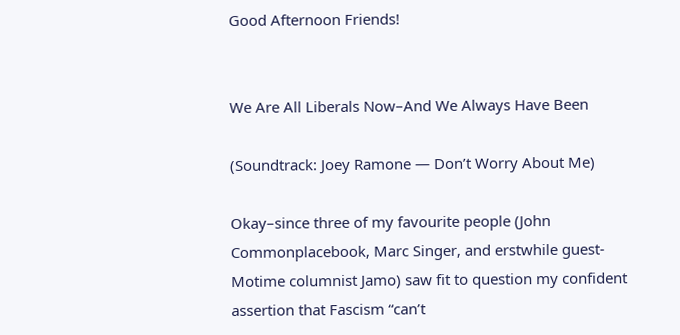Good Afternoon Friends!


We Are All Liberals Now–And We Always Have Been

(Soundtrack: Joey Ramone — Don’t Worry About Me)

Okay–since three of my favourite people (John Commonplacebook, Marc Singer, and erstwhile guest-Motime columnist Jamo) saw fit to question my confident assertion that Fascism “can’t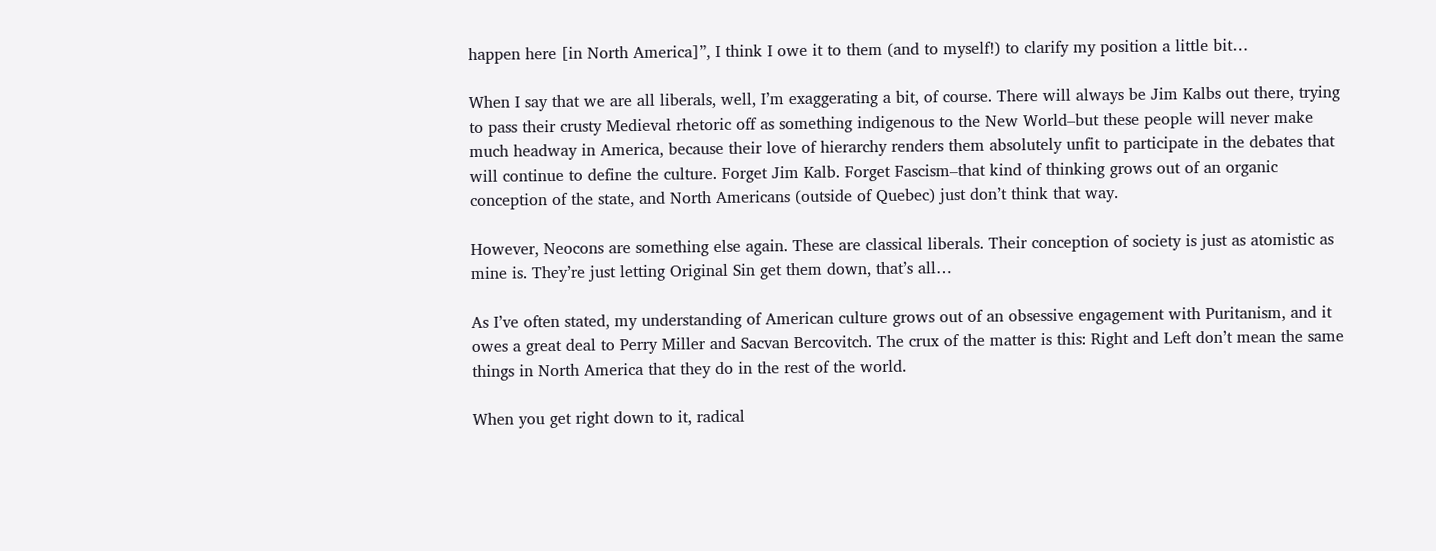happen here [in North America]”, I think I owe it to them (and to myself!) to clarify my position a little bit…

When I say that we are all liberals, well, I’m exaggerating a bit, of course. There will always be Jim Kalbs out there, trying to pass their crusty Medieval rhetoric off as something indigenous to the New World–but these people will never make much headway in America, because their love of hierarchy renders them absolutely unfit to participate in the debates that will continue to define the culture. Forget Jim Kalb. Forget Fascism–that kind of thinking grows out of an organic conception of the state, and North Americans (outside of Quebec) just don’t think that way.

However, Neocons are something else again. These are classical liberals. Their conception of society is just as atomistic as mine is. They’re just letting Original Sin get them down, that’s all…

As I’ve often stated, my understanding of American culture grows out of an obsessive engagement with Puritanism, and it owes a great deal to Perry Miller and Sacvan Bercovitch. The crux of the matter is this: Right and Left don’t mean the same things in North America that they do in the rest of the world.

When you get right down to it, radical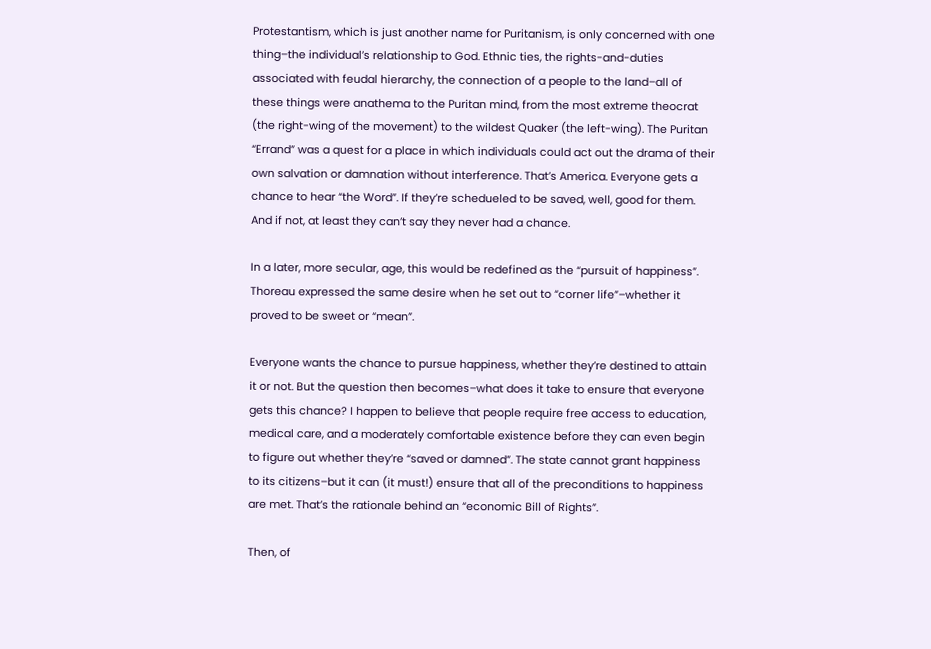Protestantism, which is just another name for Puritanism, is only concerned with one thing–the individual’s relationship to God. Ethnic ties, the rights-and-duties associated with feudal hierarchy, the connection of a people to the land–all of these things were anathema to the Puritan mind, from the most extreme theocrat (the right-wing of the movement) to the wildest Quaker (the left-wing). The Puritan “Errand” was a quest for a place in which individuals could act out the drama of their own salvation or damnation without interference. That’s America. Everyone gets a chance to hear “the Word”. If they’re schedueled to be saved, well, good for them. And if not, at least they can’t say they never had a chance.

In a later, more secular, age, this would be redefined as the “pursuit of happiness”. Thoreau expressed the same desire when he set out to “corner life”–whether it proved to be sweet or “mean”.

Everyone wants the chance to pursue happiness, whether they’re destined to attain it or not. But the question then becomes–what does it take to ensure that everyone gets this chance? I happen to believe that people require free access to education, medical care, and a moderately comfortable existence before they can even begin to figure out whether they’re “saved or damned”. The state cannot grant happiness to its citizens–but it can (it must!) ensure that all of the preconditions to happiness are met. That’s the rationale behind an “economic Bill of Rights”.

Then, of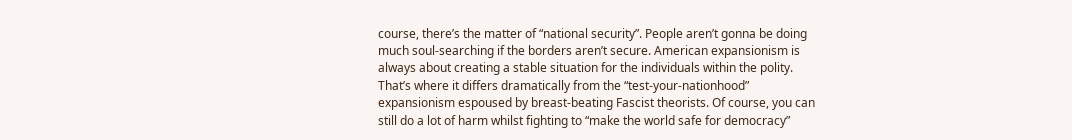course, there’s the matter of “national security”. People aren’t gonna be doing much soul-searching if the borders aren’t secure. American expansionism is always about creating a stable situation for the individuals within the polity. That’s where it differs dramatically from the “test-your-nationhood” expansionism espoused by breast-beating Fascist theorists. Of course, you can still do a lot of harm whilst fighting to “make the world safe for democracy”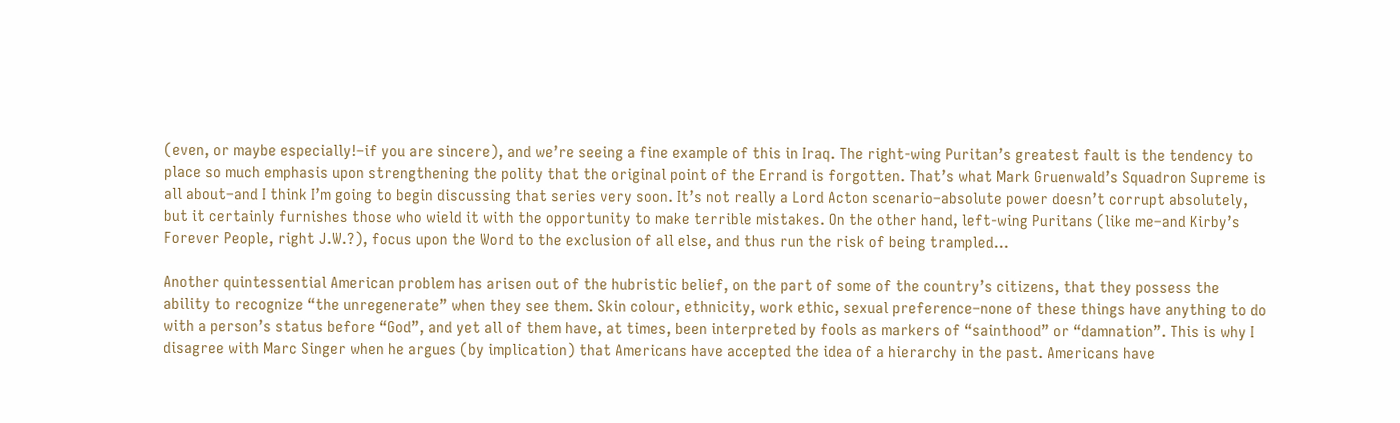(even, or maybe especially!–if you are sincere), and we’re seeing a fine example of this in Iraq. The right-wing Puritan’s greatest fault is the tendency to place so much emphasis upon strengthening the polity that the original point of the Errand is forgotten. That’s what Mark Gruenwald’s Squadron Supreme is all about–and I think I’m going to begin discussing that series very soon. It’s not really a Lord Acton scenario–absolute power doesn’t corrupt absolutely, but it certainly furnishes those who wield it with the opportunity to make terrible mistakes. On the other hand, left-wing Puritans (like me–and Kirby’s Forever People, right J.W.?), focus upon the Word to the exclusion of all else, and thus run the risk of being trampled…

Another quintessential American problem has arisen out of the hubristic belief, on the part of some of the country’s citizens, that they possess the ability to recognize “the unregenerate” when they see them. Skin colour, ethnicity, work ethic, sexual preference–none of these things have anything to do with a person’s status before “God”, and yet all of them have, at times, been interpreted by fools as markers of “sainthood” or “damnation”. This is why I disagree with Marc Singer when he argues (by implication) that Americans have accepted the idea of a hierarchy in the past. Americans have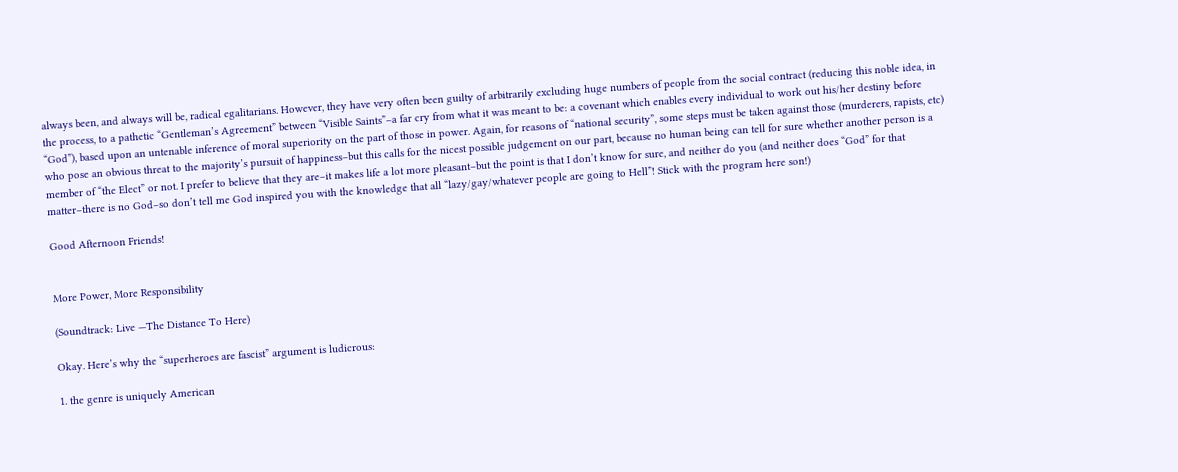always been, and always will be, radical egalitarians. However, they have very often been guilty of arbitrarily excluding huge numbers of people from the social contract (reducing this noble idea, in the process, to a pathetic “Gentleman’s Agreement” between “Visible Saints”–a far cry from what it was meant to be: a covenant which enables every individual to work out his/her destiny before “God”), based upon an untenable inference of moral superiority on the part of those in power. Again, for reasons of “national security”, some steps must be taken against those (murderers, rapists, etc) who pose an obvious threat to the majority’s pursuit of happiness–but this calls for the nicest possible judgement on our part, because no human being can tell for sure whether another person is a member of “the Elect” or not. I prefer to believe that they are–it makes life a lot more pleasant–but the point is that I don’t know for sure, and neither do you (and neither does “God” for that matter–there is no God–so don’t tell me God inspired you with the knowledge that all “lazy/gay/whatever people are going to Hell”! Stick with the program here son!)

Good Afternoon Friends!


More Power, More Responsibility

(Soundtrack: Live —The Distance To Here)

Okay. Here’s why the “superheroes are fascist” argument is ludicrous:

1. the genre is uniquely American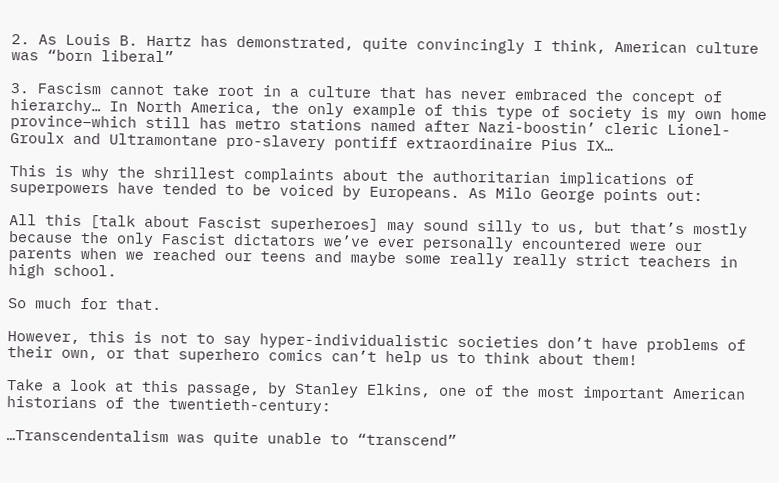2. As Louis B. Hartz has demonstrated, quite convincingly I think, American culture was “born liberal”

3. Fascism cannot take root in a culture that has never embraced the concept of hierarchy… In North America, the only example of this type of society is my own home province–which still has metro stations named after Nazi-boostin’ cleric Lionel-Groulx and Ultramontane pro-slavery pontiff extraordinaire Pius IX…

This is why the shrillest complaints about the authoritarian implications of superpowers have tended to be voiced by Europeans. As Milo George points out:

All this [talk about Fascist superheroes] may sound silly to us, but that’s mostly because the only Fascist dictators we’ve ever personally encountered were our parents when we reached our teens and maybe some really really strict teachers in high school.

So much for that.

However, this is not to say hyper-individualistic societies don’t have problems of their own, or that superhero comics can’t help us to think about them!

Take a look at this passage, by Stanley Elkins, one of the most important American historians of the twentieth-century:

…Transcendentalism was quite unable to “transcend”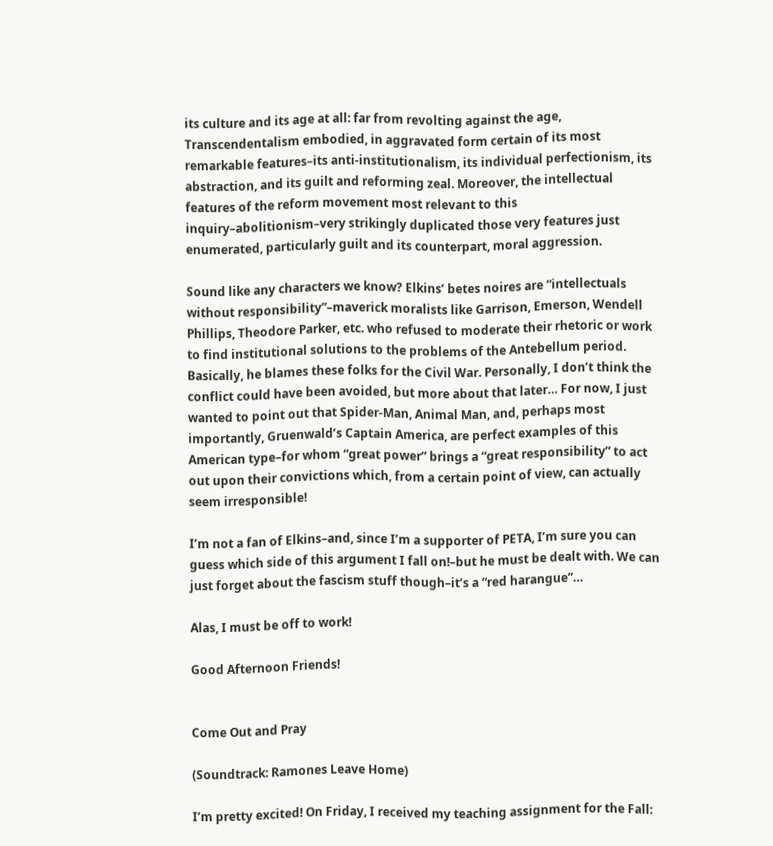its culture and its age at all: far from revolting against the age, Transcendentalism embodied, in aggravated form certain of its most remarkable features–its anti-institutionalism, its individual perfectionism, its abstraction, and its guilt and reforming zeal. Moreover, the intellectual features of the reform movement most relevant to this inquiry–abolitionism–very strikingly duplicated those very features just enumerated, particularly guilt and its counterpart, moral aggression.

Sound like any characters we know? Elkins’ betes noires are “intellectuals without responsibility”–maverick moralists like Garrison, Emerson, Wendell Phillips, Theodore Parker, etc. who refused to moderate their rhetoric or work to find institutional solutions to the problems of the Antebellum period. Basically, he blames these folks for the Civil War. Personally, I don’t think the conflict could have been avoided, but more about that later… For now, I just wanted to point out that Spider-Man, Animal Man, and, perhaps most importantly, Gruenwald’s Captain America, are perfect examples of this American type–for whom “great power” brings a “great responsibility” to act out upon their convictions which, from a certain point of view, can actually seem irresponsible!

I’m not a fan of Elkins–and, since I’m a supporter of PETA, I’m sure you can guess which side of this argument I fall on!–but he must be dealt with. We can just forget about the fascism stuff though–it’s a “red harangue”…

Alas, I must be off to work!

Good Afternoon Friends!


Come Out and Pray

(Soundtrack: Ramones Leave Home)

I’m pretty excited! On Friday, I received my teaching assignment for the Fall: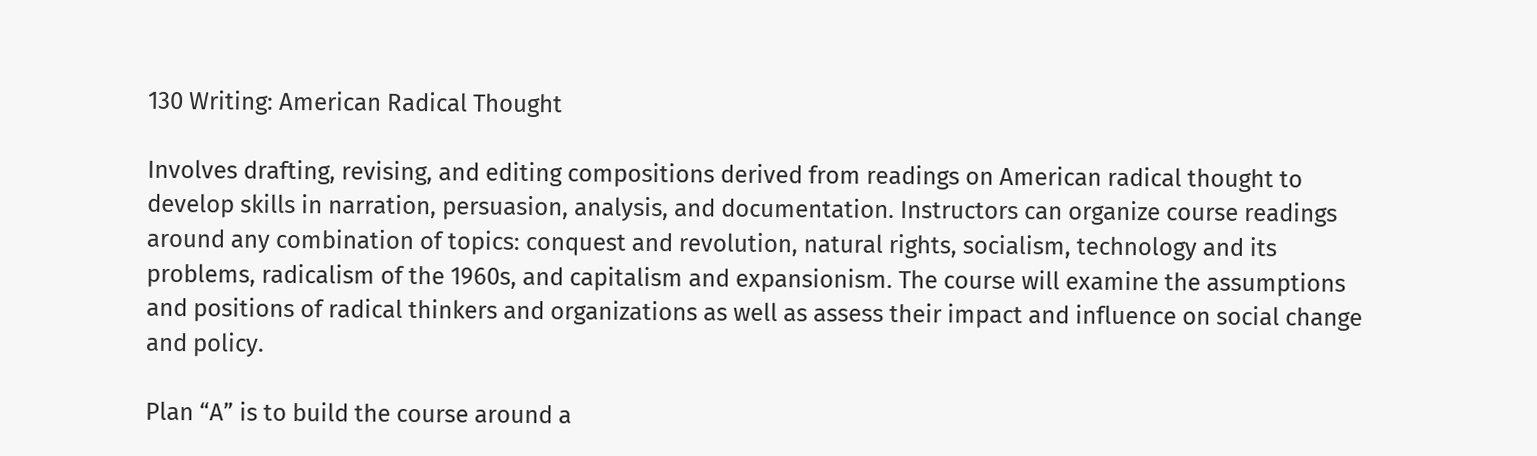130 Writing: American Radical Thought

Involves drafting, revising, and editing compositions derived from readings on American radical thought to develop skills in narration, persuasion, analysis, and documentation. Instructors can organize course readings around any combination of topics: conquest and revolution, natural rights, socialism, technology and its problems, radicalism of the 1960s, and capitalism and expansionism. The course will examine the assumptions and positions of radical thinkers and organizations as well as assess their impact and influence on social change and policy.

Plan “A” is to build the course around a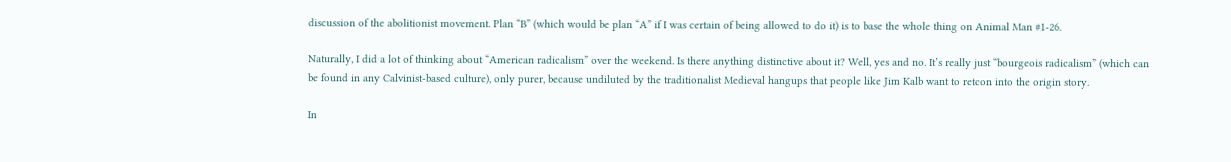discussion of the abolitionist movement. Plan “B” (which would be plan “A” if I was certain of being allowed to do it) is to base the whole thing on Animal Man #1-26.

Naturally, I did a lot of thinking about “American radicalism” over the weekend. Is there anything distinctive about it? Well, yes and no. It’s really just “bourgeois radicalism” (which can be found in any Calvinist-based culture), only purer, because undiluted by the traditionalist Medieval hangups that people like Jim Kalb want to retcon into the origin story.

In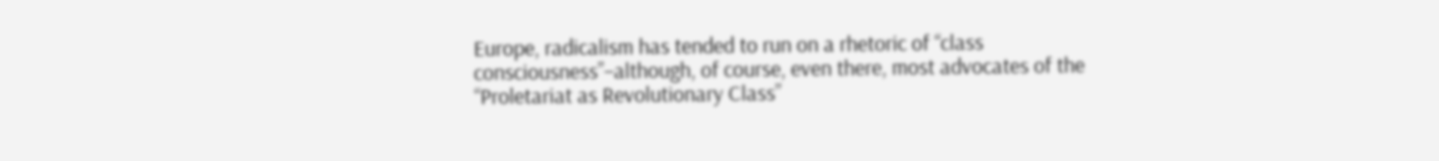Europe, radicalism has tended to run on a rhetoric of “class consciousness”–although, of course, even there, most advocates of the “Proletariat as Revolutionary Class”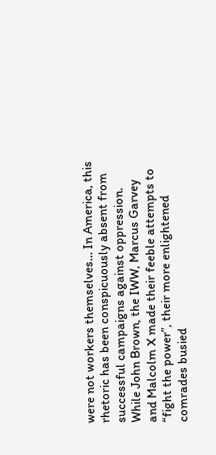were not workers themselves… In America, this rhetoric has been conspicuously absent from successful campaigns against oppression. While John Brown, the IWW, Marcus Garvey and Malcolm X made their feeble attempts to “fight the power”, their more enlightened comrades busied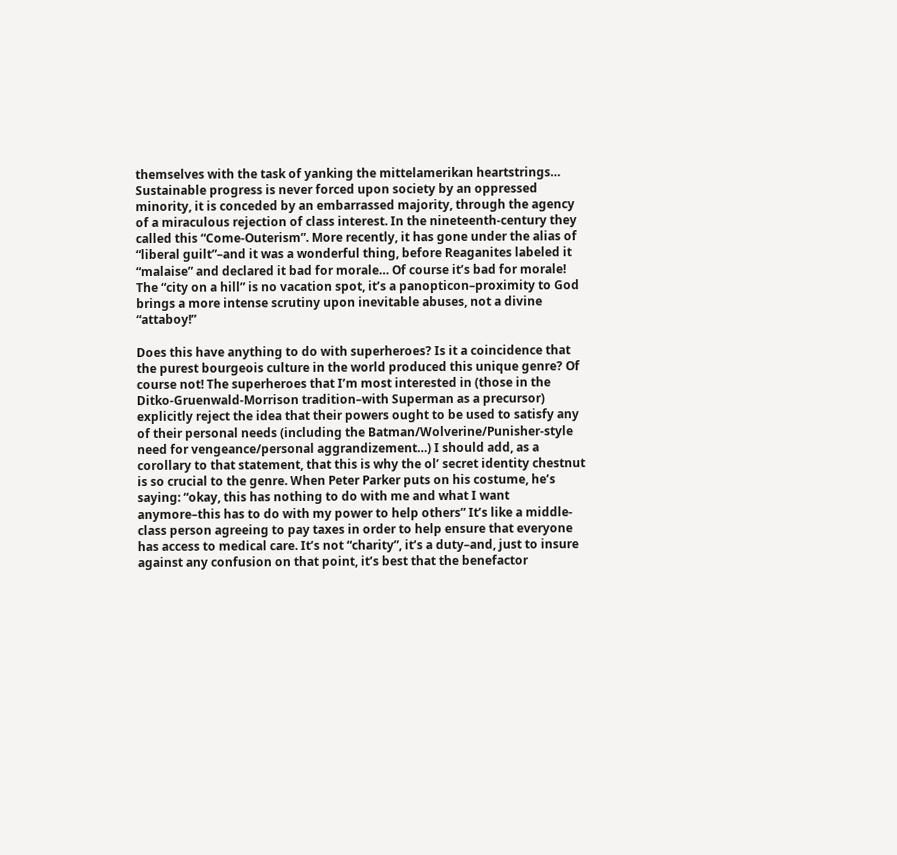themselves with the task of yanking the mittelamerikan heartstrings… Sustainable progress is never forced upon society by an oppressed minority, it is conceded by an embarrassed majority, through the agency of a miraculous rejection of class interest. In the nineteenth-century they called this “Come-Outerism”. More recently, it has gone under the alias of “liberal guilt”–and it was a wonderful thing, before Reaganites labeled it “malaise” and declared it bad for morale… Of course it’s bad for morale! The “city on a hill” is no vacation spot, it’s a panopticon–proximity to God brings a more intense scrutiny upon inevitable abuses, not a divine “attaboy!”

Does this have anything to do with superheroes? Is it a coincidence that the purest bourgeois culture in the world produced this unique genre? Of course not! The superheroes that I’m most interested in (those in the Ditko-Gruenwald-Morrison tradition–with Superman as a precursor) explicitly reject the idea that their powers ought to be used to satisfy any of their personal needs (including the Batman/Wolverine/Punisher-style need for vengeance/personal aggrandizement…) I should add, as a corollary to that statement, that this is why the ol’ secret identity chestnut is so crucial to the genre. When Peter Parker puts on his costume, he’s saying: “okay, this has nothing to do with me and what I want anymore–this has to do with my power to help others” It’s like a middle-class person agreeing to pay taxes in order to help ensure that everyone has access to medical care. It’s not “charity”, it’s a duty–and, just to insure against any confusion on that point, it’s best that the benefactor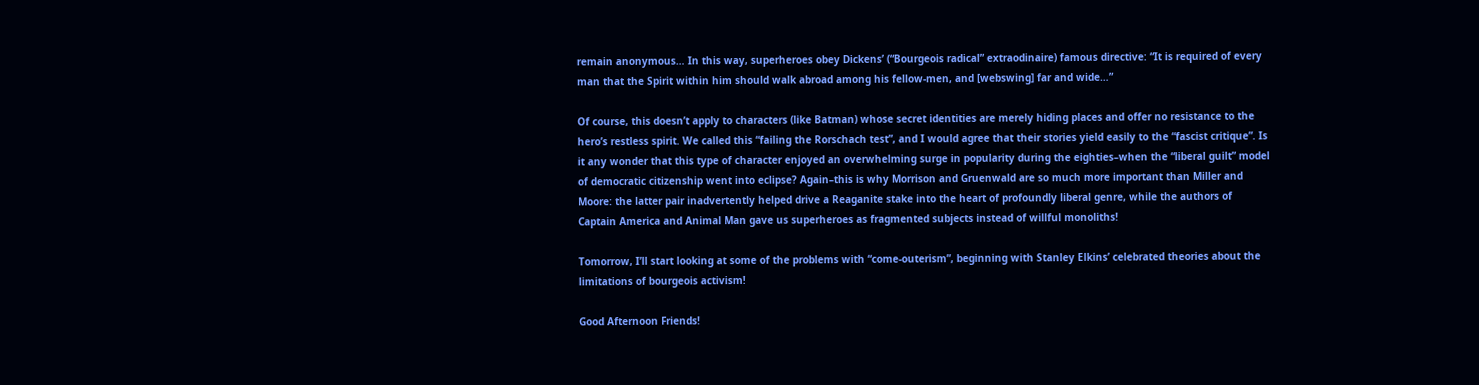remain anonymous… In this way, superheroes obey Dickens’ (“Bourgeois radical” extraodinaire) famous directive: “It is required of every man that the Spirit within him should walk abroad among his fellow-men, and [webswing] far and wide…”

Of course, this doesn’t apply to characters (like Batman) whose secret identities are merely hiding places and offer no resistance to the hero’s restless spirit. We called this “failing the Rorschach test”, and I would agree that their stories yield easily to the “fascist critique”. Is it any wonder that this type of character enjoyed an overwhelming surge in popularity during the eighties–when the “liberal guilt” model of democratic citizenship went into eclipse? Again–this is why Morrison and Gruenwald are so much more important than Miller and Moore: the latter pair inadvertently helped drive a Reaganite stake into the heart of profoundly liberal genre, while the authors of Captain America and Animal Man gave us superheroes as fragmented subjects instead of willful monoliths!

Tomorrow, I’ll start looking at some of the problems with “come-outerism”, beginning with Stanley Elkins’ celebrated theories about the limitations of bourgeois activism!

Good Afternoon Friends!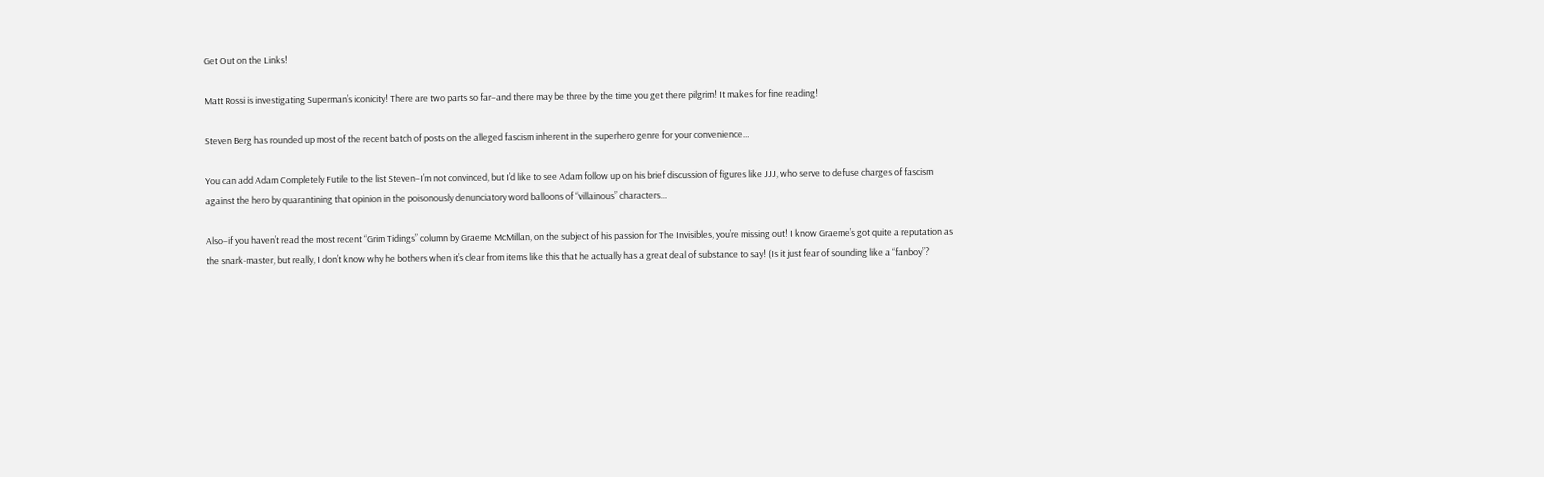Get Out on the Links!

Matt Rossi is investigating Superman’s iconicity! There are two parts so far–and there may be three by the time you get there pilgrim! It makes for fine reading!

Steven Berg has rounded up most of the recent batch of posts on the alleged fascism inherent in the superhero genre for your convenience…

You can add Adam Completely Futile to the list Steven–I’m not convinced, but I’d like to see Adam follow up on his brief discussion of figures like JJJ, who serve to defuse charges of fascism against the hero by quarantining that opinion in the poisonously denunciatory word balloons of “villainous” characters…

Also–if you haven’t read the most recent “Grim Tidings” column by Graeme McMillan, on the subject of his passion for The Invisibles, you’re missing out! I know Graeme’s got quite a reputation as the snark-master, but really, I don’t know why he bothers when it’s clear from items like this that he actually has a great deal of substance to say! (Is it just fear of sounding like a “fanboy”?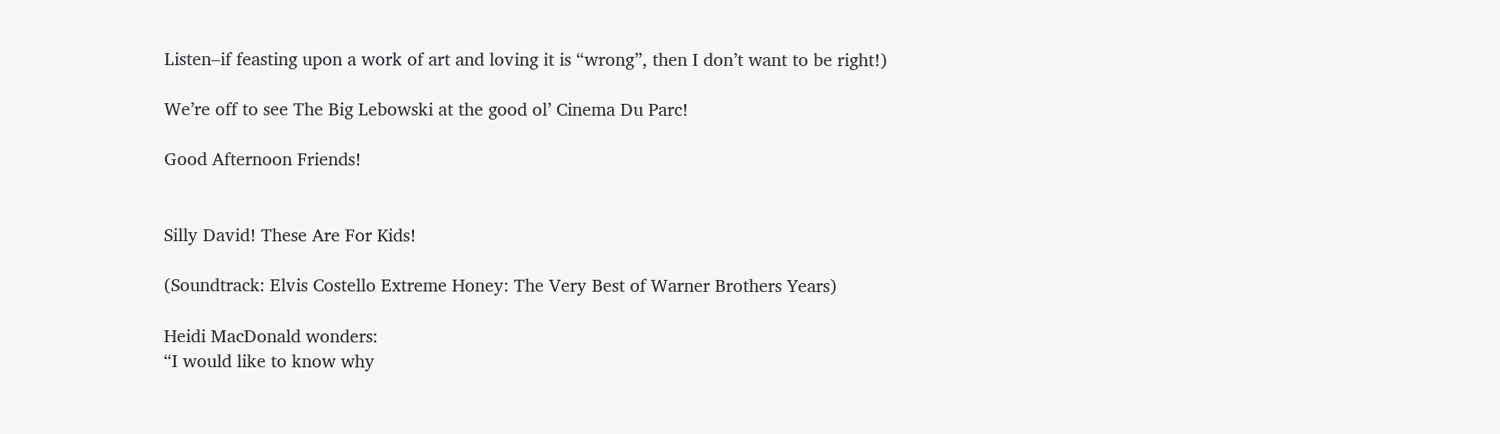Listen–if feasting upon a work of art and loving it is “wrong”, then I don’t want to be right!)

We’re off to see The Big Lebowski at the good ol’ Cinema Du Parc!

Good Afternoon Friends!


Silly David! These Are For Kids!

(Soundtrack: Elvis Costello Extreme Honey: The Very Best of Warner Brothers Years)

Heidi MacDonald wonders:
“I would like to know why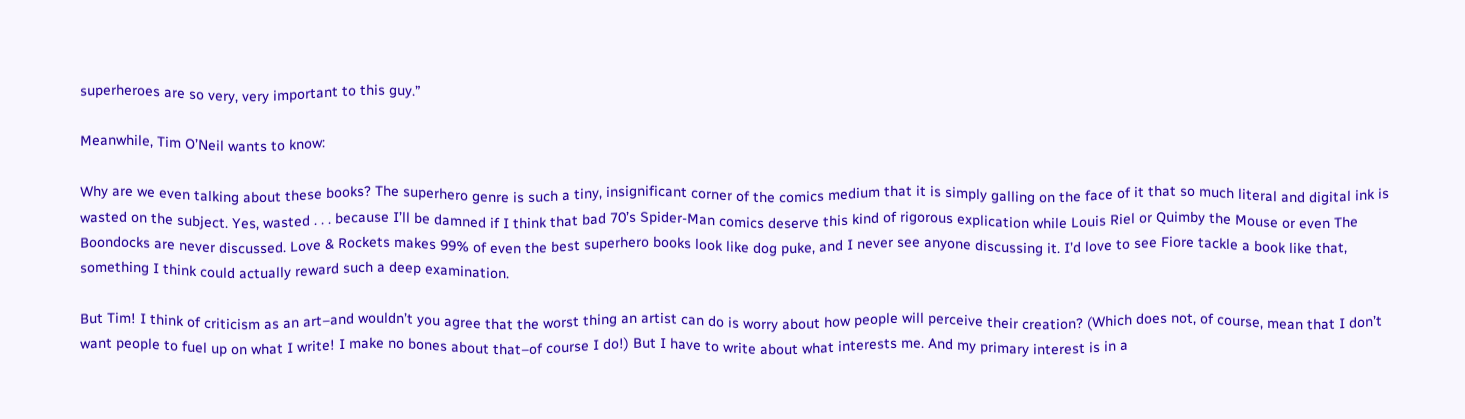superheroes are so very, very important to this guy.”

Meanwhile, Tim O’Neil wants to know:

Why are we even talking about these books? The superhero genre is such a tiny, insignificant corner of the comics medium that it is simply galling on the face of it that so much literal and digital ink is wasted on the subject. Yes, wasted . . . because I’ll be damned if I think that bad 70’s Spider-Man comics deserve this kind of rigorous explication while Louis Riel or Quimby the Mouse or even The Boondocks are never discussed. Love & Rockets makes 99% of even the best superhero books look like dog puke, and I never see anyone discussing it. I’d love to see Fiore tackle a book like that, something I think could actually reward such a deep examination.

But Tim! I think of criticism as an art–and wouldn’t you agree that the worst thing an artist can do is worry about how people will perceive their creation? (Which does not, of course, mean that I don’t want people to fuel up on what I write! I make no bones about that–of course I do!) But I have to write about what interests me. And my primary interest is in a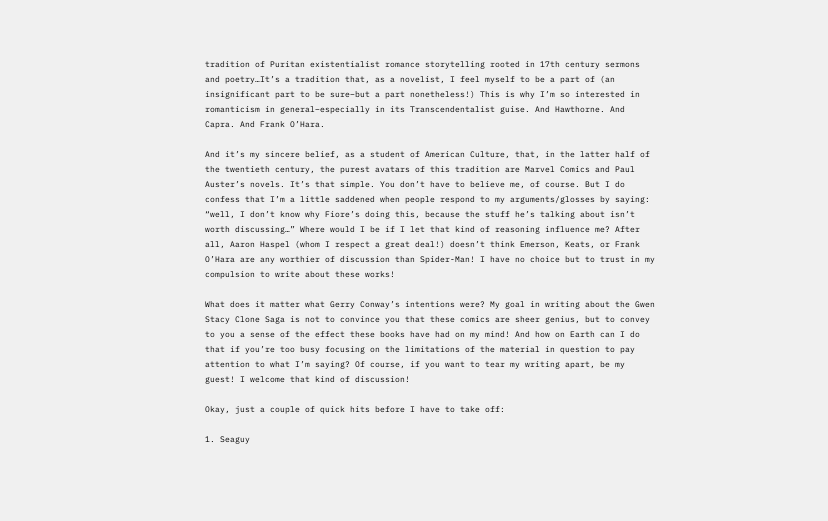tradition of Puritan existentialist romance storytelling rooted in 17th century sermons and poetry…It’s a tradition that, as a novelist, I feel myself to be a part of (an insignificant part to be sure–but a part nonetheless!) This is why I’m so interested in romanticism in general–especially in its Transcendentalist guise. And Hawthorne. And Capra. And Frank O’Hara.

And it’s my sincere belief, as a student of American Culture, that, in the latter half of the twentieth century, the purest avatars of this tradition are Marvel Comics and Paul Auster’s novels. It’s that simple. You don’t have to believe me, of course. But I do confess that I’m a little saddened when people respond to my arguments/glosses by saying: “well, I don’t know why Fiore’s doing this, because the stuff he’s talking about isn’t worth discussing…” Where would I be if I let that kind of reasoning influence me? After all, Aaron Haspel (whom I respect a great deal!) doesn’t think Emerson, Keats, or Frank O’Hara are any worthier of discussion than Spider-Man! I have no choice but to trust in my compulsion to write about these works!

What does it matter what Gerry Conway’s intentions were? My goal in writing about the Gwen Stacy Clone Saga is not to convince you that these comics are sheer genius, but to convey to you a sense of the effect these books have had on my mind! And how on Earth can I do that if you’re too busy focusing on the limitations of the material in question to pay attention to what I’m saying? Of course, if you want to tear my writing apart, be my guest! I welcome that kind of discussion!

Okay, just a couple of quick hits before I have to take off:

1. Seaguy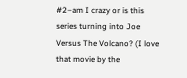#2–am I crazy or is this series turning into Joe Versus The Volcano? (I love that movie by the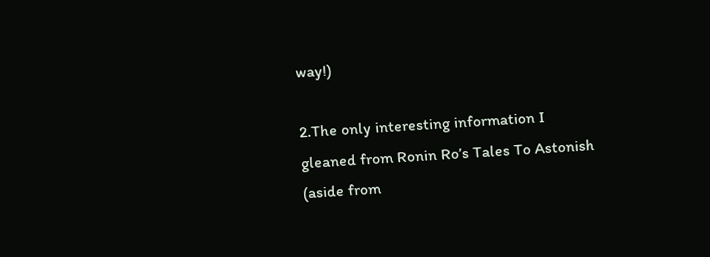way!)

2.The only interesting information I gleaned from Ronin Ro’s Tales To Astonish (aside from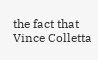the fact that Vince Colletta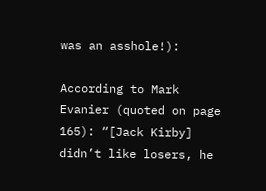was an asshole!):

According to Mark Evanier (quoted on page 165): “[Jack Kirby] didn’t like losers, he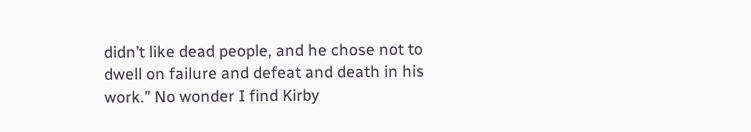didn’t like dead people, and he chose not to dwell on failure and defeat and death in his work.” No wonder I find Kirby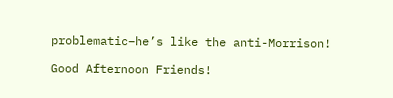problematic–he’s like the anti-Morrison!

Good Afternoon Friends!